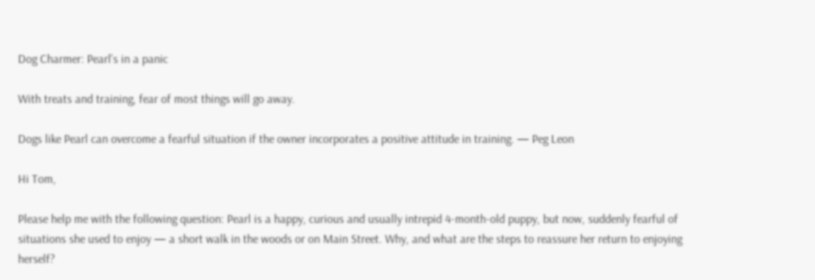Dog Charmer: Pearl’s in a panic

With treats and training, fear of most things will go away.

Dogs like Pearl can overcome a fearful situation if the owner incorporates a positive attitude in training. — Peg Leon

Hi Tom,

Please help me with the following question: Pearl is a happy, curious and usually intrepid 4-month-old puppy, but now, suddenly fearful of situations she used to enjoy — a short walk in the woods or on Main Street. Why, and what are the steps to reassure her return to enjoying herself?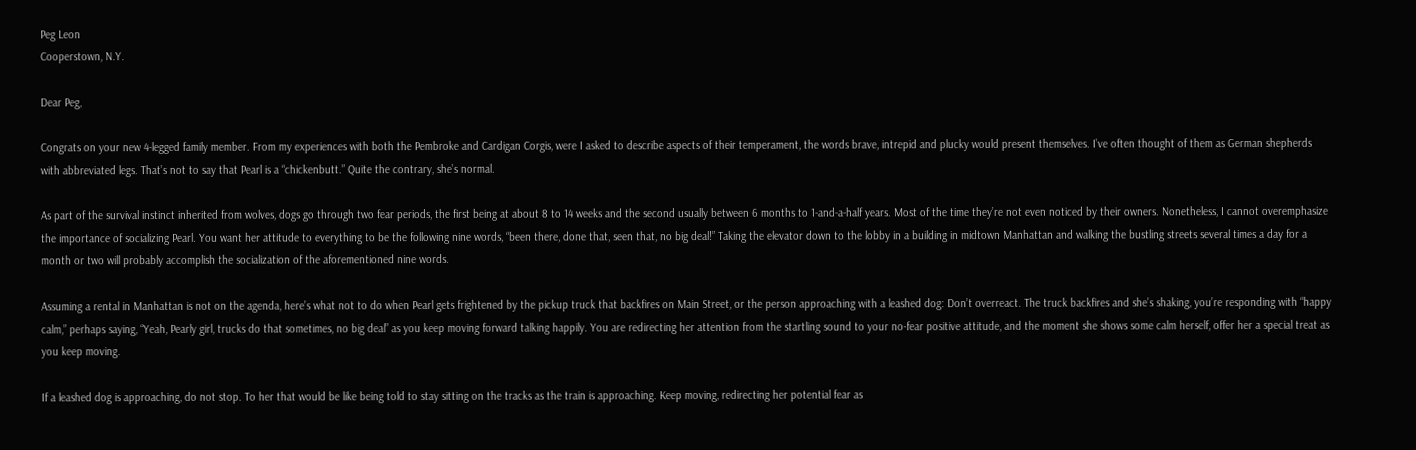Peg Leon
Cooperstown, N.Y.

Dear Peg,

Congrats on your new 4-legged family member. From my experiences with both the Pembroke and Cardigan Corgis, were I asked to describe aspects of their temperament, the words brave, intrepid and plucky would present themselves. I’ve often thought of them as German shepherds with abbreviated legs. That’s not to say that Pearl is a “chickenbutt.” Quite the contrary, she’s normal.

As part of the survival instinct inherited from wolves, dogs go through two fear periods, the first being at about 8 to 14 weeks and the second usually between 6 months to 1-and-a-half years. Most of the time they’re not even noticed by their owners. Nonetheless, I cannot overemphasize the importance of socializing Pearl. You want her attitude to everything to be the following nine words, “been there, done that, seen that, no big deal!” Taking the elevator down to the lobby in a building in midtown Manhattan and walking the bustling streets several times a day for a month or two will probably accomplish the socialization of the aforementioned nine words.

Assuming a rental in Manhattan is not on the agenda, here’s what not to do when Pearl gets frightened by the pickup truck that backfires on Main Street, or the person approaching with a leashed dog: Don’t overreact. The truck backfires and she’s shaking, you’re responding with “happy calm,” perhaps saying, “Yeah, Pearly girl, trucks do that sometimes, no big deal” as you keep moving forward talking happily. You are redirecting her attention from the startling sound to your no-fear positive attitude, and the moment she shows some calm herself, offer her a special treat as you keep moving.

If a leashed dog is approaching, do not stop. To her that would be like being told to stay sitting on the tracks as the train is approaching. Keep moving, redirecting her potential fear as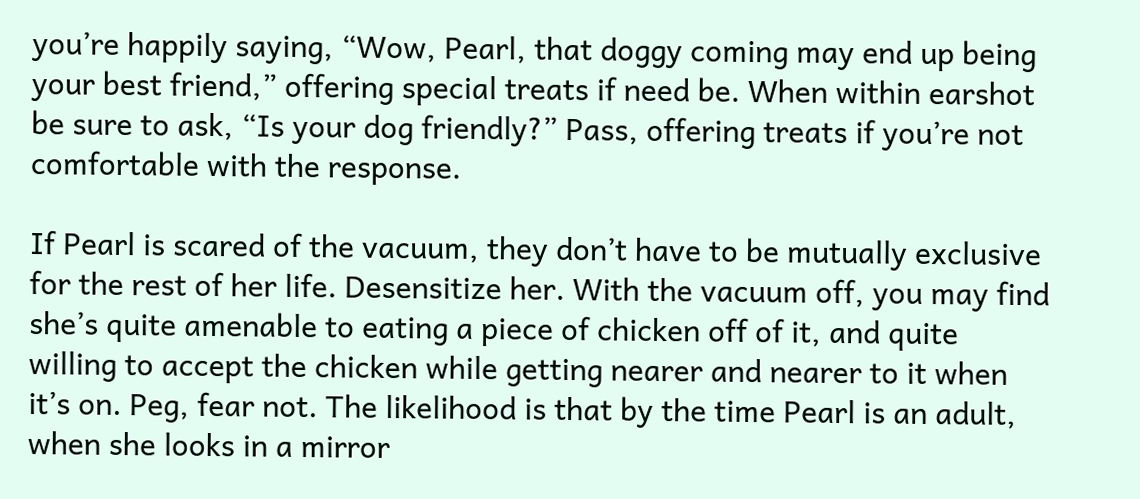you’re happily saying, “Wow, Pearl, that doggy coming may end up being your best friend,” offering special treats if need be. When within earshot be sure to ask, “Is your dog friendly?” Pass, offering treats if you’re not comfortable with the response.

If Pearl is scared of the vacuum, they don’t have to be mutually exclusive for the rest of her life. Desensitize her. With the vacuum off, you may find she’s quite amenable to eating a piece of chicken off of it, and quite willing to accept the chicken while getting nearer and nearer to it when it’s on. Peg, fear not. The likelihood is that by the time Pearl is an adult, when she looks in a mirror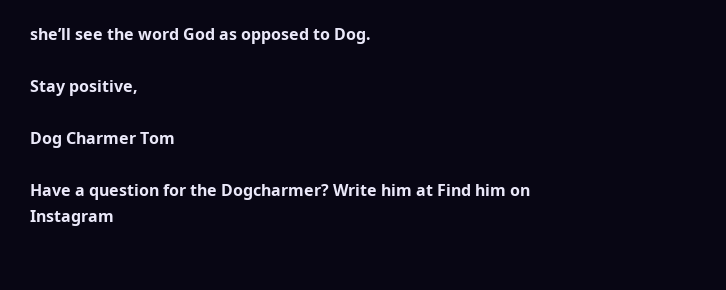she’ll see the word God as opposed to Dog.

Stay positive,

Dog Charmer Tom

Have a question for the Dogcharmer? Write him at Find him on Instagram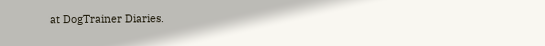at DogTrainer Diaries.